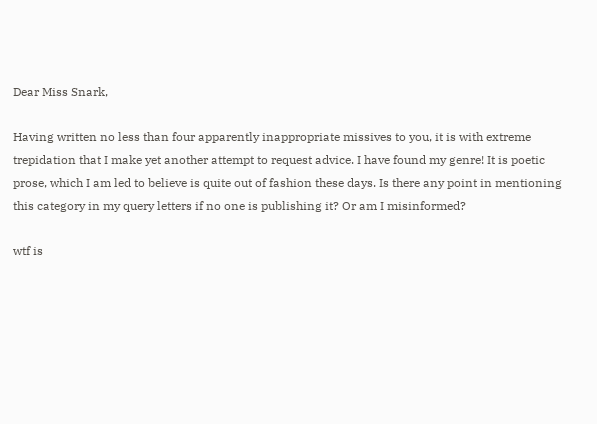Dear Miss Snark,

Having written no less than four apparently inappropriate missives to you, it is with extreme trepidation that I make yet another attempt to request advice. I have found my genre! It is poetic prose, which I am led to believe is quite out of fashion these days. Is there any point in mentioning this category in my query letters if no one is publishing it? Or am I misinformed?

wtf is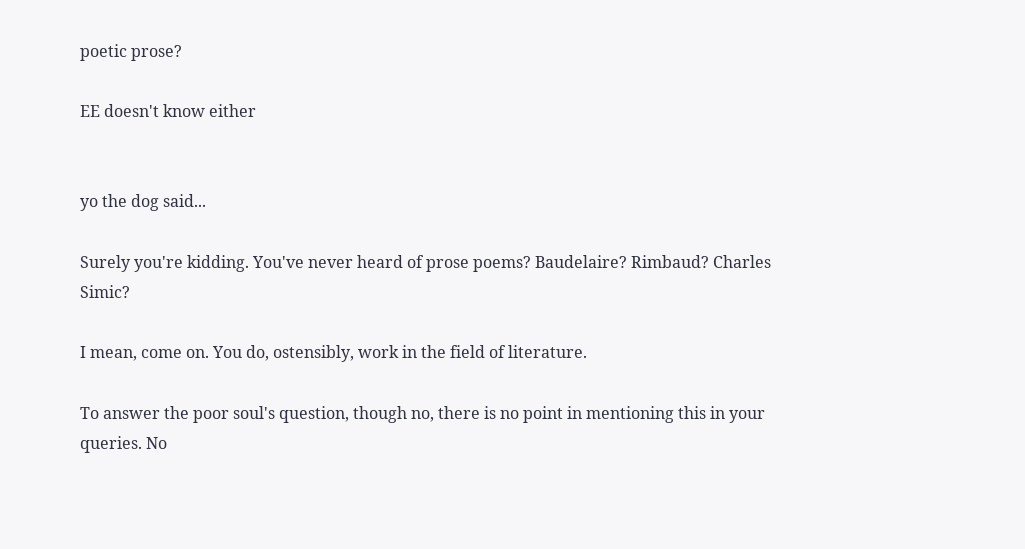poetic prose?

EE doesn't know either


yo the dog said...

Surely you're kidding. You've never heard of prose poems? Baudelaire? Rimbaud? Charles Simic?

I mean, come on. You do, ostensibly, work in the field of literature.

To answer the poor soul's question, though no, there is no point in mentioning this in your queries. No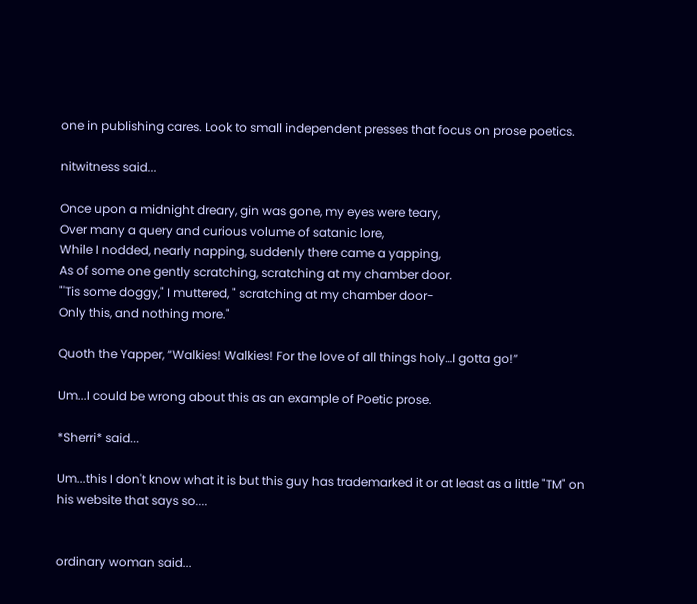one in publishing cares. Look to small independent presses that focus on prose poetics.

nitwitness said...

Once upon a midnight dreary, gin was gone, my eyes were teary,
Over many a query and curious volume of satanic lore,
While I nodded, nearly napping, suddenly there came a yapping,
As of some one gently scratching, scratching at my chamber door.
"'Tis some doggy," I muttered, " scratching at my chamber door-
Only this, and nothing more."

Quoth the Yapper, “Walkies! Walkies! For the love of all things holy…I gotta go!”

Um...I could be wrong about this as an example of Poetic prose.

*Sherri* said...

Um...this I don't know what it is but this guy has trademarked it or at least as a little "TM" on his website that says so....


ordinary woman said...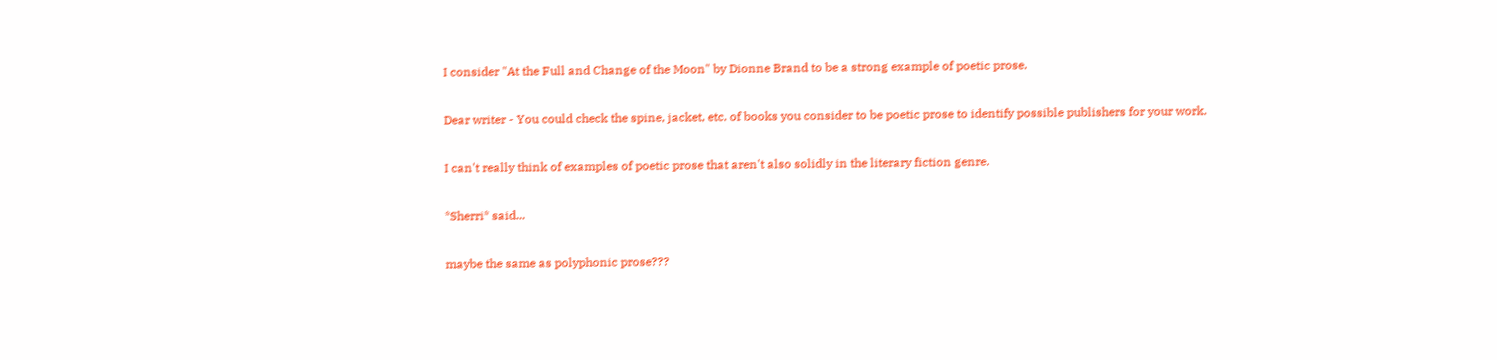I consider "At the Full and Change of the Moon" by Dionne Brand to be a strong example of poetic prose.

Dear writer - You could check the spine, jacket, etc. of books you consider to be poetic prose to identify possible publishers for your work.

I can't really think of examples of poetic prose that aren't also solidly in the literary fiction genre.

*Sherri* said...

maybe the same as polyphonic prose???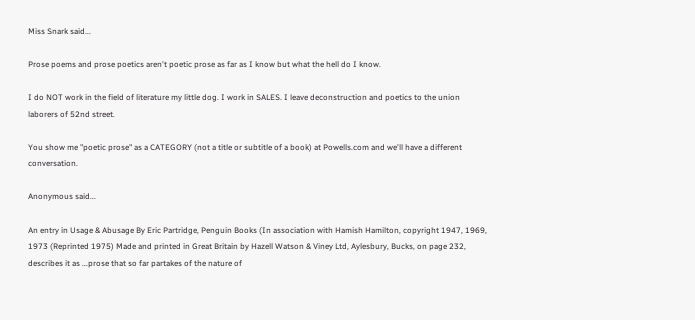Miss Snark said...

Prose poems and prose poetics aren't poetic prose as far as I know but what the hell do I know.

I do NOT work in the field of literature my little dog. I work in SALES. I leave deconstruction and poetics to the union laborers of 52nd street.

You show me "poetic prose" as a CATEGORY (not a title or subtitle of a book) at Powells.com and we'll have a different conversation.

Anonymous said...

An entry in Usage & Abusage By Eric Partridge, Penguin Books (In association with Hamish Hamilton, copyright 1947, 1969, 1973 (Reprinted 1975) Made and printed in Great Britain by Hazell Watson & Viney Ltd, Aylesbury, Bucks, on page 232, describes it as ...prose that so far partakes of the nature of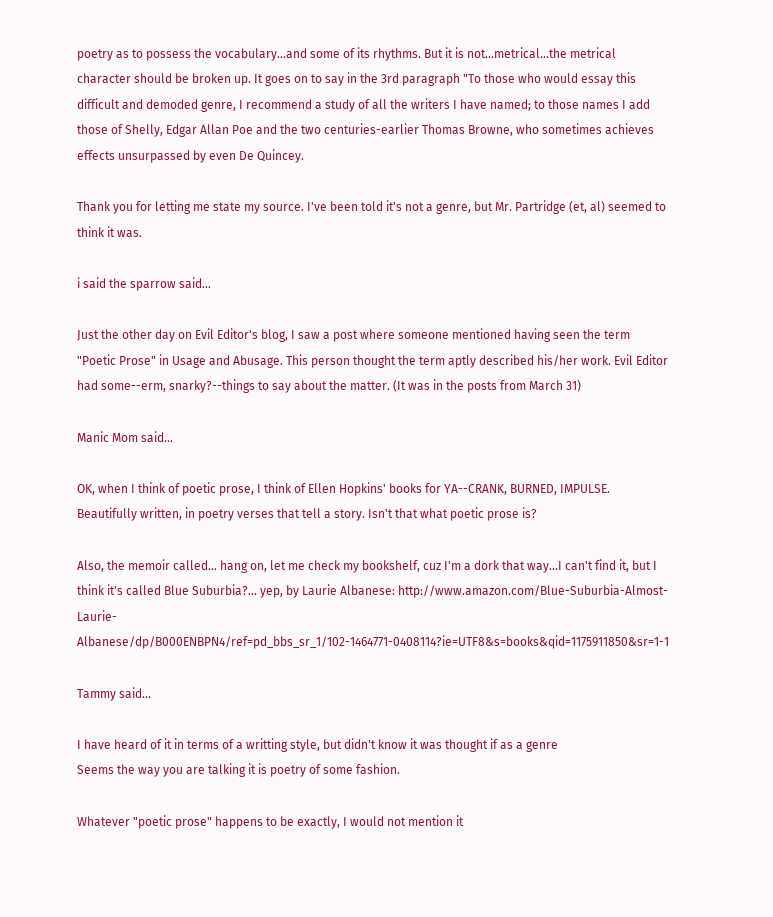poetry as to possess the vocabulary...and some of its rhythms. But it is not...metrical...the metrical character should be broken up. It goes on to say in the 3rd paragraph "To those who would essay this difficult and demoded genre, I recommend a study of all the writers I have named; to those names I add those of Shelly, Edgar Allan Poe and the two centuries-earlier Thomas Browne, who sometimes achieves effects unsurpassed by even De Quincey.

Thank you for letting me state my source. I've been told it's not a genre, but Mr. Partridge (et, al) seemed to think it was.

i said the sparrow said...

Just the other day on Evil Editor's blog, I saw a post where someone mentioned having seen the term "Poetic Prose" in Usage and Abusage. This person thought the term aptly described his/her work. Evil Editor had some--erm, snarky?--things to say about the matter. (It was in the posts from March 31)

Manic Mom said...

OK, when I think of poetic prose, I think of Ellen Hopkins' books for YA--CRANK, BURNED, IMPULSE. Beautifully written, in poetry verses that tell a story. Isn't that what poetic prose is?

Also, the memoir called... hang on, let me check my bookshelf, cuz I'm a dork that way...I can't find it, but I think it's called Blue Suburbia?... yep, by Laurie Albanese: http://www.amazon.com/Blue-Suburbia-Almost-Laurie-Albanese/dp/B000ENBPN4/ref=pd_bbs_sr_1/102-1464771-0408114?ie=UTF8&s=books&qid=1175911850&sr=1-1

Tammy said...

I have heard of it in terms of a writting style, but didn't know it was thought if as a genre
Seems the way you are talking it is poetry of some fashion.

Whatever "poetic prose" happens to be exactly, I would not mention it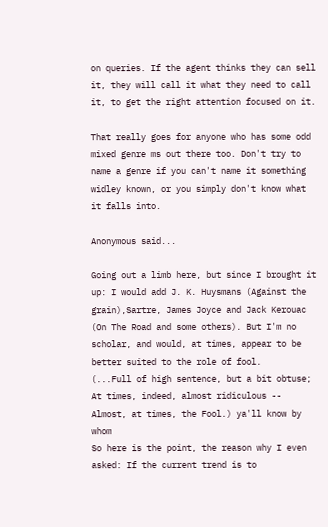on queries. If the agent thinks they can sell it, they will call it what they need to call it, to get the right attention focused on it.

That really goes for anyone who has some odd mixed genre ms out there too. Don't try to name a genre if you can't name it something widley known, or you simply don't know what it falls into.

Anonymous said...

Going out a limb here, but since I brought it up: I would add J. K. Huysmans (Against the grain),Sartre, James Joyce and Jack Kerouac (On The Road and some others). But I'm no scholar, and would, at times, appear to be better suited to the role of fool.
(...Full of high sentence, but a bit obtuse;
At times, indeed, almost ridiculous --
Almost, at times, the Fool.) ya'll know by whom
So here is the point, the reason why I even asked: If the current trend is to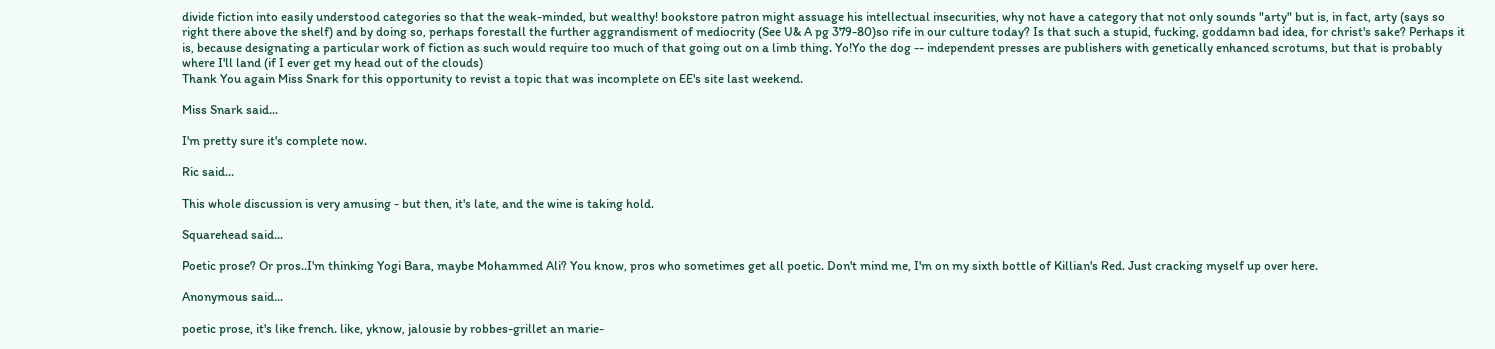divide fiction into easily understood categories so that the weak-minded, but wealthy! bookstore patron might assuage his intellectual insecurities, why not have a category that not only sounds "arty" but is, in fact, arty (says so right there above the shelf) and by doing so, perhaps forestall the further aggrandisment of mediocrity (See U& A pg 379-80)so rife in our culture today? Is that such a stupid, fucking, goddamn bad idea, for christ's sake? Perhaps it is, because designating a particular work of fiction as such would require too much of that going out on a limb thing. Yo!Yo the dog -- independent presses are publishers with genetically enhanced scrotums, but that is probably where I'll land (if I ever get my head out of the clouds)
Thank You again Miss Snark for this opportunity to revist a topic that was incomplete on EE's site last weekend.

Miss Snark said...

I'm pretty sure it's complete now.

Ric said...

This whole discussion is very amusing - but then, it's late, and the wine is taking hold.

Squarehead said...

Poetic prose? Or pros..I'm thinking Yogi Bara, maybe Mohammed Ali? You know, pros who sometimes get all poetic. Don't mind me, I'm on my sixth bottle of Killian's Red. Just cracking myself up over here.

Anonymous said...

poetic prose, it's like french. like, yknow, jalousie by robbes-grillet an marie-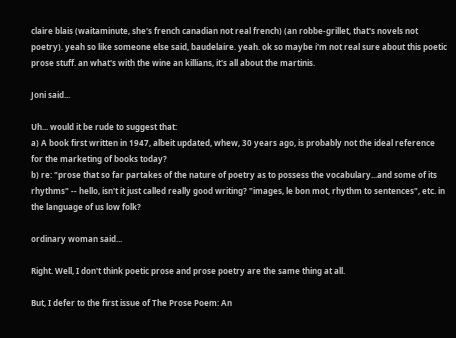claire blais (waitaminute, she's french canadian not real french) (an robbe-grillet, that's novels not poetry). yeah so like someone else said, baudelaire. yeah. ok so maybe i'm not real sure about this poetic prose stuff. an what's with the wine an killians, it's all about the martinis.

Joni said...

Uh... would it be rude to suggest that:
a) A book first written in 1947, albeit updated, whew, 30 years ago, is probably not the ideal reference for the marketing of books today?
b) re: "prose that so far partakes of the nature of poetry as to possess the vocabulary...and some of its rhythms" -- hello, isn't it just called really good writing? "images, le bon mot, rhythm to sentences", etc. in the language of us low folk?

ordinary woman said...

Right. Well, I don't think poetic prose and prose poetry are the same thing at all.

But, I defer to the first issue of The Prose Poem: An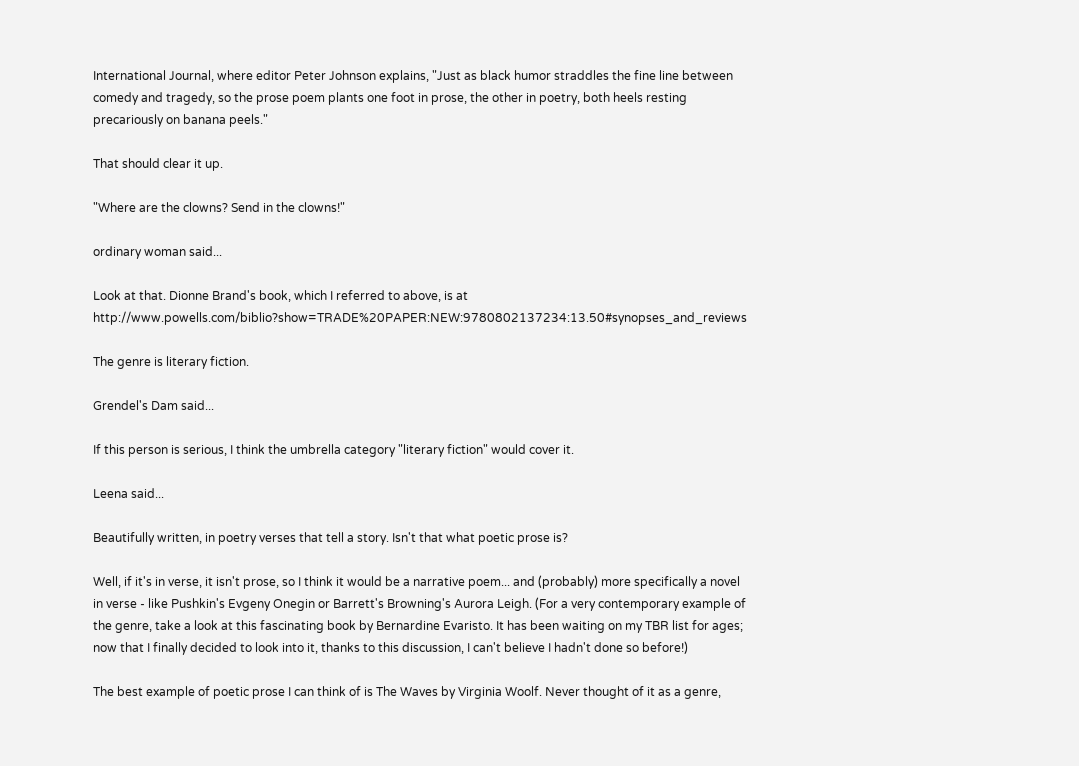International Journal, where editor Peter Johnson explains, "Just as black humor straddles the fine line between comedy and tragedy, so the prose poem plants one foot in prose, the other in poetry, both heels resting precariously on banana peels."

That should clear it up.

"Where are the clowns? Send in the clowns!"

ordinary woman said...

Look at that. Dionne Brand's book, which I referred to above, is at http://www.powells.com/biblio?show=TRADE%20PAPER:NEW:9780802137234:13.50#synopses_and_reviews

The genre is literary fiction.

Grendel's Dam said...

If this person is serious, I think the umbrella category "literary fiction" would cover it.

Leena said...

Beautifully written, in poetry verses that tell a story. Isn't that what poetic prose is?

Well, if it's in verse, it isn't prose, so I think it would be a narrative poem... and (probably) more specifically a novel in verse - like Pushkin's Evgeny Onegin or Barrett's Browning's Aurora Leigh. (For a very contemporary example of the genre, take a look at this fascinating book by Bernardine Evaristo. It has been waiting on my TBR list for ages; now that I finally decided to look into it, thanks to this discussion, I can't believe I hadn't done so before!)

The best example of poetic prose I can think of is The Waves by Virginia Woolf. Never thought of it as a genre,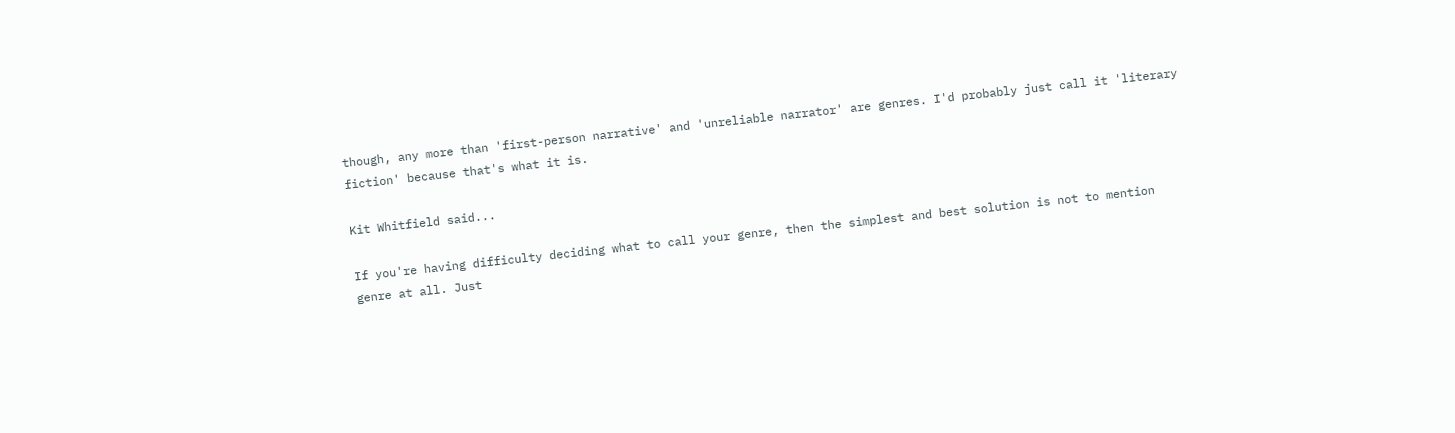though, any more than 'first-person narrative' and 'unreliable narrator' are genres. I'd probably just call it 'literary fiction' because that's what it is.

Kit Whitfield said...

If you're having difficulty deciding what to call your genre, then the simplest and best solution is not to mention genre at all. Just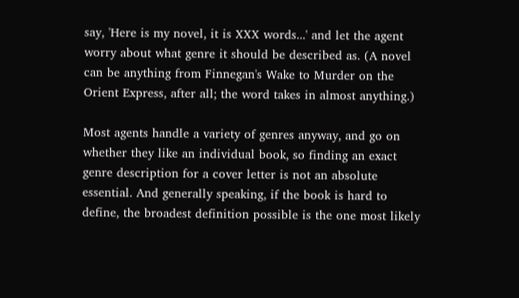say, 'Here is my novel, it is XXX words...' and let the agent worry about what genre it should be described as. (A novel can be anything from Finnegan's Wake to Murder on the Orient Express, after all; the word takes in almost anything.)

Most agents handle a variety of genres anyway, and go on whether they like an individual book, so finding an exact genre description for a cover letter is not an absolute essential. And generally speaking, if the book is hard to define, the broadest definition possible is the one most likely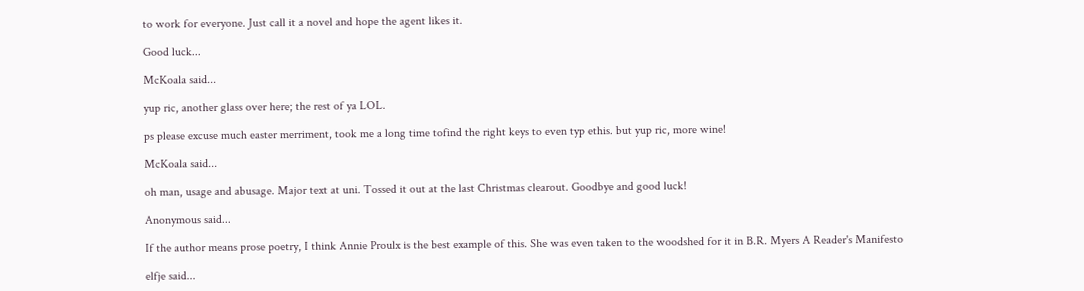to work for everyone. Just call it a novel and hope the agent likes it.

Good luck...

McKoala said...

yup ric, another glass over here; the rest of ya LOL.

ps please excuse much easter merriment, took me a long time tofind the right keys to even typ ethis. but yup ric, more wine!

McKoala said...

oh man, usage and abusage. Major text at uni. Tossed it out at the last Christmas clearout. Goodbye and good luck!

Anonymous said...

If the author means prose poetry, I think Annie Proulx is the best example of this. She was even taken to the woodshed for it in B.R. Myers A Reader's Manifesto

elfje said...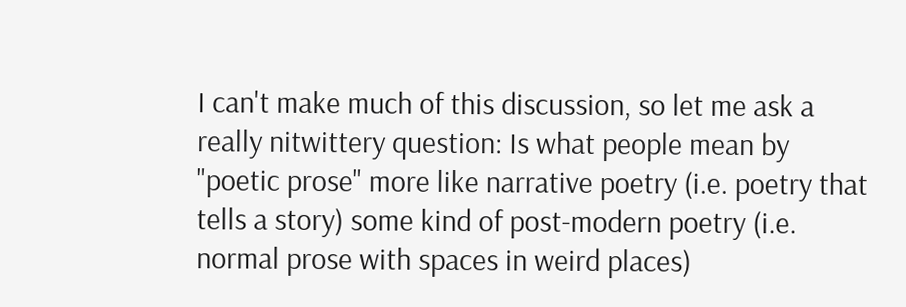I can't make much of this discussion, so let me ask a really nitwittery question: Is what people mean by "poetic prose" more like narrative poetry (i.e. poetry that tells a story) some kind of post-modern poetry (i.e. normal prose with spaces in weird places)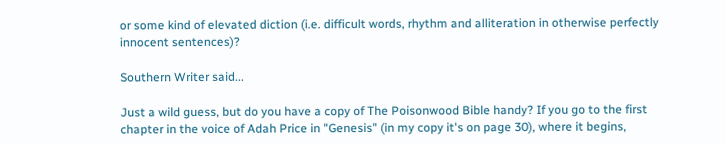or some kind of elevated diction (i.e. difficult words, rhythm and alliteration in otherwise perfectly innocent sentences)?

Southern Writer said...

Just a wild guess, but do you have a copy of The Poisonwood Bible handy? If you go to the first chapter in the voice of Adah Price in "Genesis" (in my copy it's on page 30), where it begins,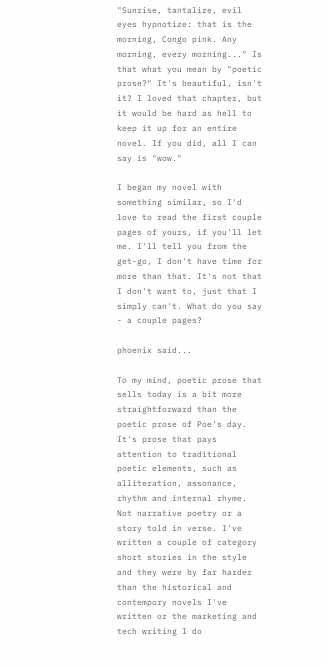"Sunrise, tantalize, evil eyes hypnotize: that is the morning, Congo pink. Any morning, every morning..." Is that what you mean by "poetic prose?" It's beautiful, isn't it? I loved that chapter, but it would be hard as hell to keep it up for an entire novel. If you did, all I can say is "wow."

I began my novel with something similar, so I'd love to read the first couple pages of yours, if you'll let me. I'll tell you from the get-go, I don't have time for more than that. It's not that I don't want to, just that I simply can't. What do you say - a couple pages?

phoenix said...

To my mind, poetic prose that sells today is a bit more straightforward than the poetic prose of Poe's day. It's prose that pays attention to traditional poetic elements, such as alliteration, assonance, rhythm and internal rhyme. Not narrative poetry or a story told in verse. I've written a couple of category short stories in the style and they were by far harder than the historical and contempory novels I've written or the marketing and tech writing I do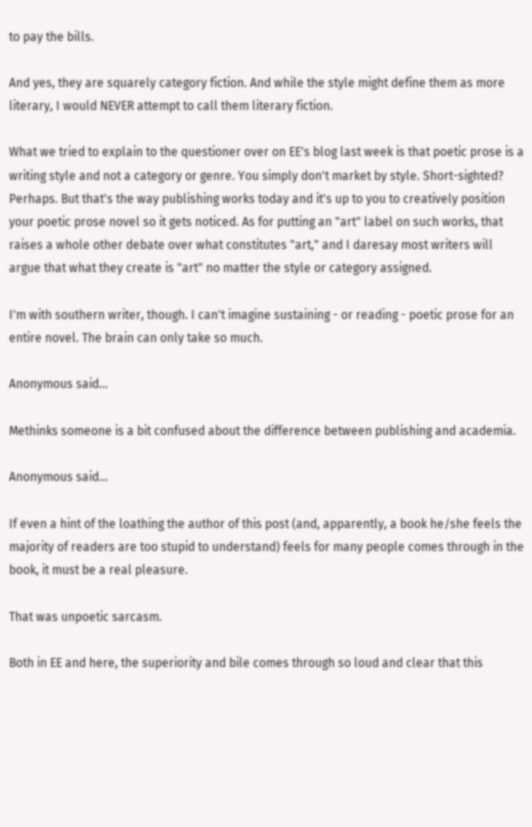to pay the bills.

And yes, they are squarely category fiction. And while the style might define them as more literary, I would NEVER attempt to call them literary fiction.

What we tried to explain to the questioner over on EE's blog last week is that poetic prose is a writing style and not a category or genre. You simply don't market by style. Short-sighted? Perhaps. But that's the way publishing works today and it's up to you to creatively position your poetic prose novel so it gets noticed. As for putting an "art" label on such works, that raises a whole other debate over what constitutes "art," and I daresay most writers will argue that what they create is "art" no matter the style or category assigned.

I'm with southern writer, though. I can't imagine sustaining - or reading - poetic prose for an entire novel. The brain can only take so much.

Anonymous said...

Methinks someone is a bit confused about the difference between publishing and academia.

Anonymous said...

If even a hint of the loathing the author of this post (and, apparently, a book he/she feels the majority of readers are too stupid to understand) feels for many people comes through in the book, it must be a real pleasure.

That was unpoetic sarcasm.

Both in EE and here, the superiority and bile comes through so loud and clear that this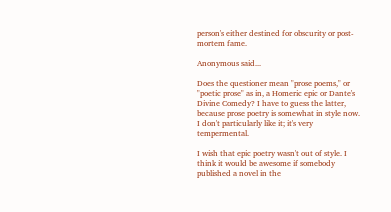person's either destined for obscurity or post-mortem fame.

Anonymous said...

Does the questioner mean "prose poems," or "poetic prose" as in, a Homeric epic or Dante's Divine Comedy? I have to guess the latter, because prose poetry is somewhat in style now. I don't particularly like it; it's very tempermental.

I wish that epic poetry wasn't out of style. I think it would be awesome if somebody published a novel in the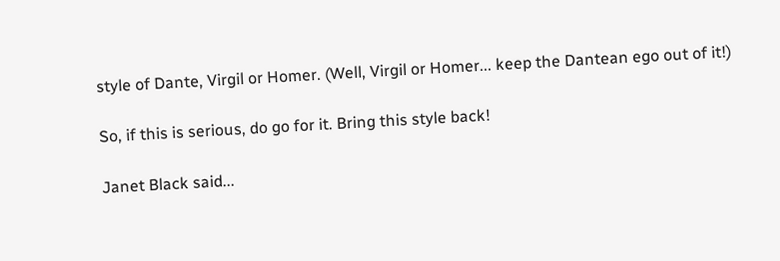style of Dante, Virgil or Homer. (Well, Virgil or Homer... keep the Dantean ego out of it!)

So, if this is serious, do go for it. Bring this style back!

Janet Black said...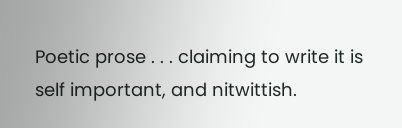Poetic prose . . . claiming to write it is self important, and nitwittish.